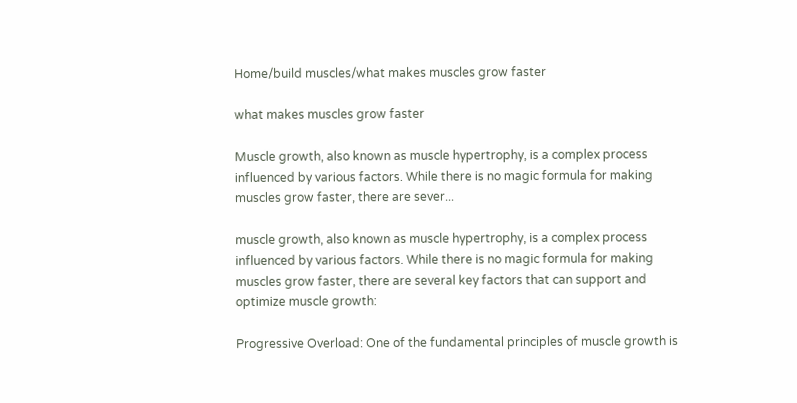Home/build muscles/what makes muscles grow faster

what makes muscles grow faster

Muscle growth, also known as muscle hypertrophy, is a complex process influenced by various factors. While there is no magic formula for making muscles grow faster, there are sever...

muscle growth, also known as muscle hypertrophy, is a complex process influenced by various factors. While there is no magic formula for making muscles grow faster, there are several key factors that can support and optimize muscle growth:

Progressive Overload: One of the fundamental principles of muscle growth is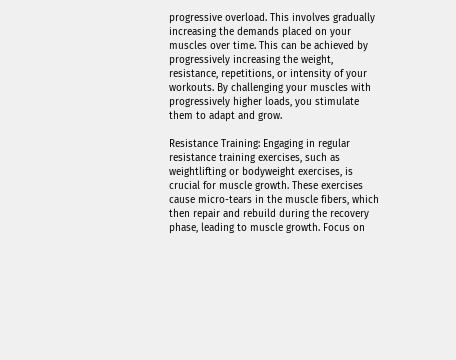progressive overload. This involves gradually increasing the demands placed on your muscles over time. This can be achieved by progressively increasing the weight, resistance, repetitions, or intensity of your workouts. By challenging your muscles with progressively higher loads, you stimulate them to adapt and grow.

Resistance Training: Engaging in regular resistance training exercises, such as weightlifting or bodyweight exercises, is crucial for muscle growth. These exercises cause micro-tears in the muscle fibers, which then repair and rebuild during the recovery phase, leading to muscle growth. Focus on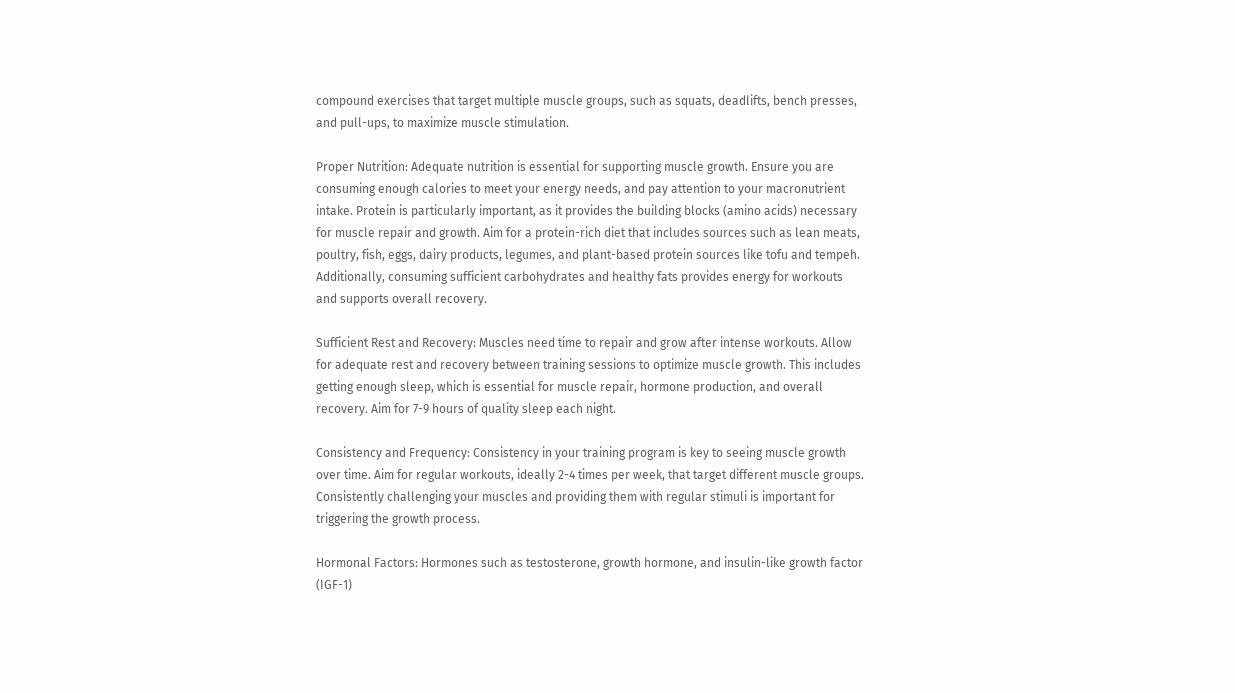compound exercises that target multiple muscle groups, such as squats, deadlifts, bench presses, and pull-ups, to maximize muscle stimulation.

Proper Nutrition: Adequate nutrition is essential for supporting muscle growth. Ensure you are consuming enough calories to meet your energy needs, and pay attention to your macronutrient intake. Protein is particularly important, as it provides the building blocks (amino acids) necessary for muscle repair and growth. Aim for a protein-rich diet that includes sources such as lean meats, poultry, fish, eggs, dairy products, legumes, and plant-based protein sources like tofu and tempeh. Additionally, consuming sufficient carbohydrates and healthy fats provides energy for workouts and supports overall recovery.

Sufficient Rest and Recovery: Muscles need time to repair and grow after intense workouts. Allow for adequate rest and recovery between training sessions to optimize muscle growth. This includes getting enough sleep, which is essential for muscle repair, hormone production, and overall recovery. Aim for 7-9 hours of quality sleep each night.

Consistency and Frequency: Consistency in your training program is key to seeing muscle growth over time. Aim for regular workouts, ideally 2-4 times per week, that target different muscle groups. Consistently challenging your muscles and providing them with regular stimuli is important for triggering the growth process.

Hormonal Factors: Hormones such as testosterone, growth hormone, and insulin-like growth factor (IGF-1)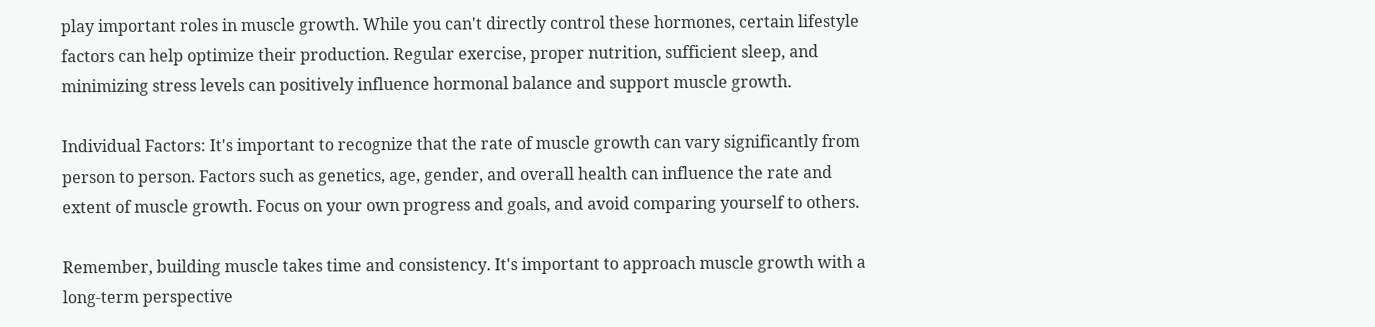play important roles in muscle growth. While you can't directly control these hormones, certain lifestyle factors can help optimize their production. Regular exercise, proper nutrition, sufficient sleep, and minimizing stress levels can positively influence hormonal balance and support muscle growth.

Individual Factors: It's important to recognize that the rate of muscle growth can vary significantly from person to person. Factors such as genetics, age, gender, and overall health can influence the rate and extent of muscle growth. Focus on your own progress and goals, and avoid comparing yourself to others.

Remember, building muscle takes time and consistency. It's important to approach muscle growth with a long-term perspective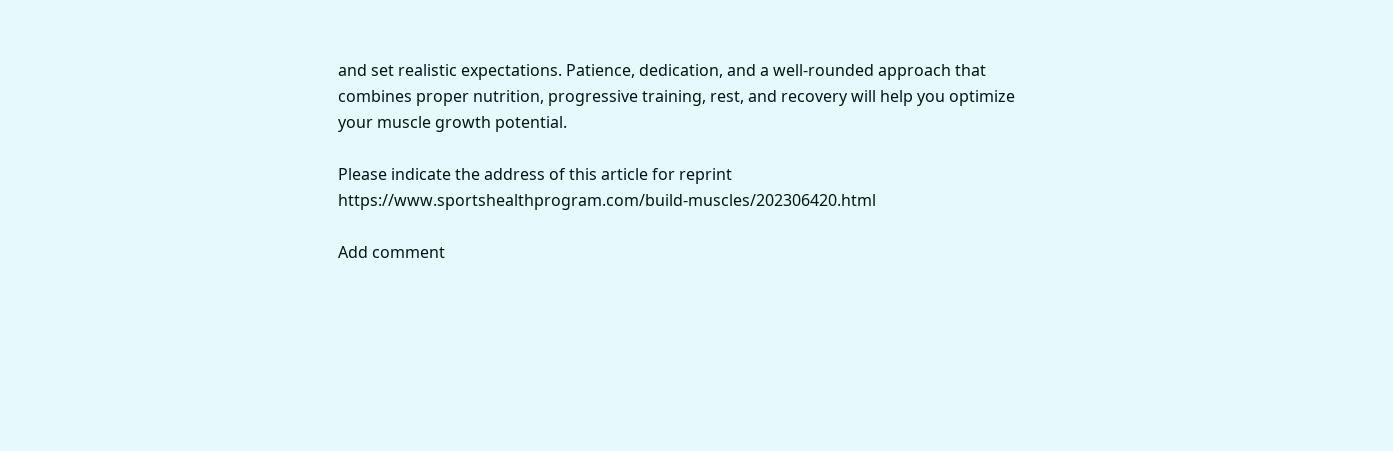and set realistic expectations. Patience, dedication, and a well-rounded approach that combines proper nutrition, progressive training, rest, and recovery will help you optimize your muscle growth potential.

Please indicate the address of this article for reprint https://www.sportshealthprogram.com/build-muscles/202306420.html

Add comment